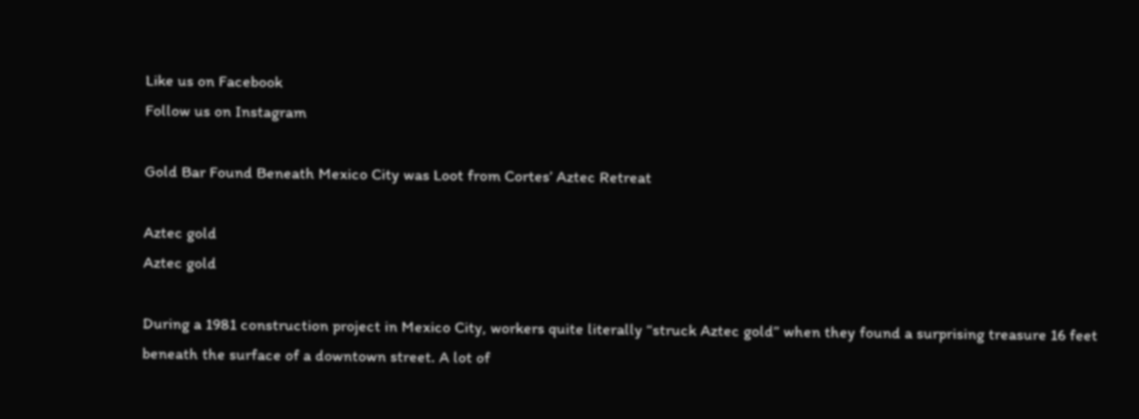Like us on Facebook
Follow us on Instagram

Gold Bar Found Beneath Mexico City was Loot from Cortes’ Aztec Retreat

Aztec gold
Aztec gold

During a 1981 construction project in Mexico City, workers quite literally “struck Aztec gold” when they found a surprising treasure 16 feet beneath the surface of a downtown street. A lot of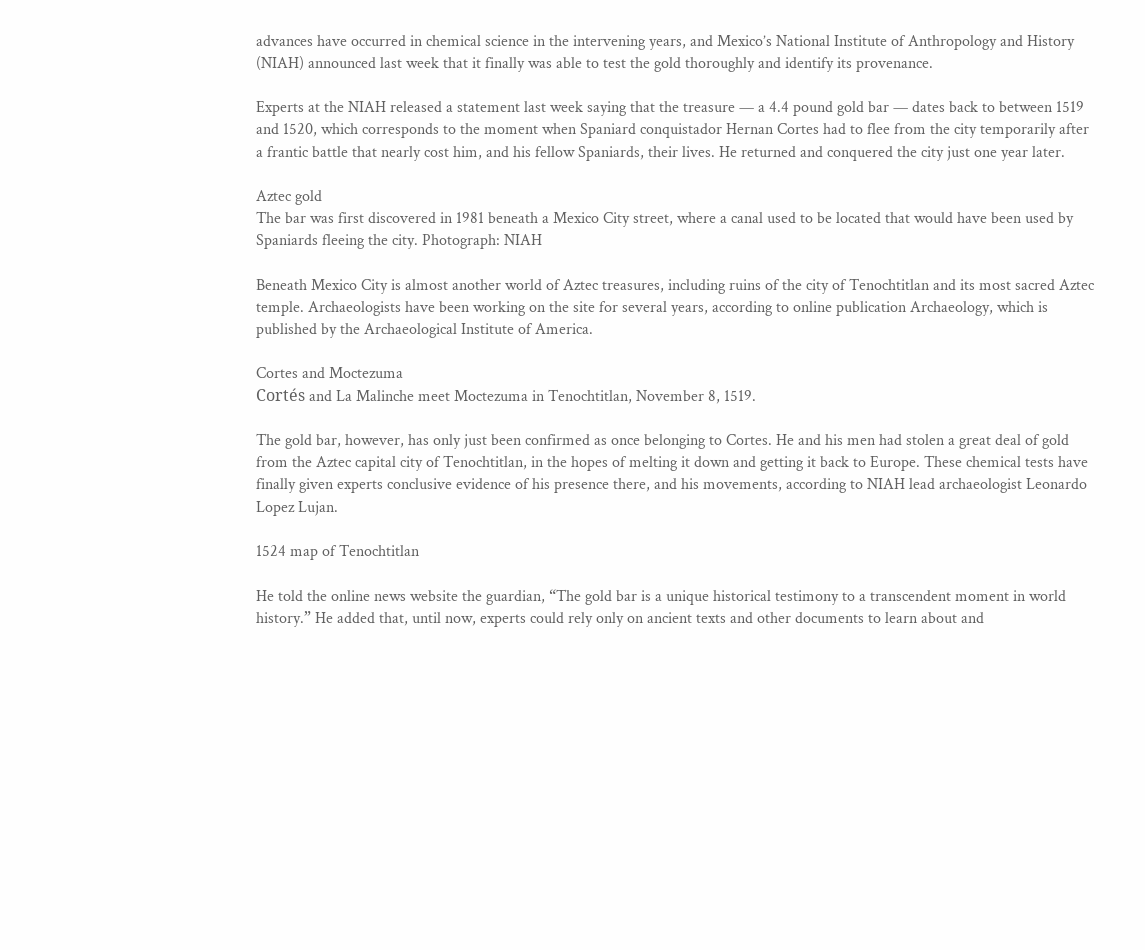advances have occurred in chemical science in the intervening years, and Mexico’s National Institute of Anthropology and History (NIAH) announced last week that it finally was able to test the gold thoroughly and identify its provenance.

Experts at the NIAH released a statement last week saying that the treasure — a 4.4 pound gold bar — dates back to between 1519 and 1520, which corresponds to the moment when Spaniard conquistador Hernan Cortes had to flee from the city temporarily after a frantic battle that nearly cost him, and his fellow Spaniards, their lives. He returned and conquered the city just one year later.

Aztec gold
The bar was first discovered in 1981 beneath a Mexico City street, where a canal used to be located that would have been used by Spaniards fleeing the city. Photograph: NIAH

Beneath Mexico City is almost another world of Aztec treasures, including ruins of the city of Tenochtitlan and its most sacred Aztec temple. Archaeologists have been working on the site for several years, according to online publication Archaeology, which is published by the Archaeological Institute of America.

Cortes and Moctezuma
Cortés and La Malinche meet Moctezuma in Tenochtitlan, November 8, 1519.

The gold bar, however, has only just been confirmed as once belonging to Cortes. He and his men had stolen a great deal of gold from the Aztec capital city of Tenochtitlan, in the hopes of melting it down and getting it back to Europe. These chemical tests have finally given experts conclusive evidence of his presence there, and his movements, according to NIAH lead archaeologist Leonardo Lopez Lujan.

1524 map of Tenochtitlan

He told the online news website the guardian, “The gold bar is a unique historical testimony to a transcendent moment in world history.” He added that, until now, experts could rely only on ancient texts and other documents to learn about and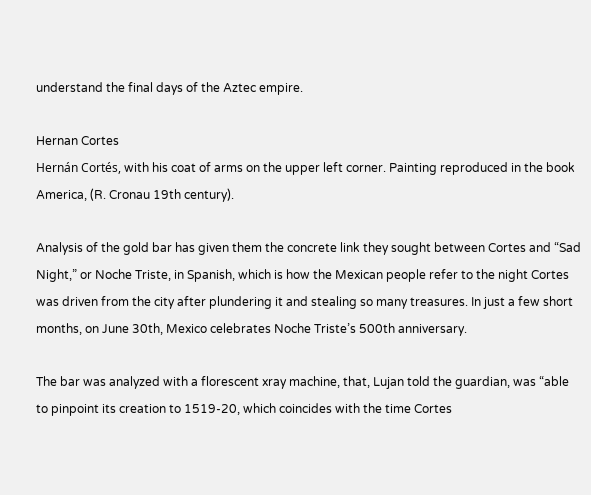understand the final days of the Aztec empire.

Hernan Cortes
Hernán Cortés, with his coat of arms on the upper left corner. Painting reproduced in the book America, (R. Cronau 19th century).

Analysis of the gold bar has given them the concrete link they sought between Cortes and “Sad Night,” or Noche Triste, in Spanish, which is how the Mexican people refer to the night Cortes was driven from the city after plundering it and stealing so many treasures. In just a few short months, on June 30th, Mexico celebrates Noche Triste’s 500th anniversary.

The bar was analyzed with a florescent xray machine, that, Lujan told the guardian, was “able to pinpoint its creation to 1519-20, which coincides with the time Cortes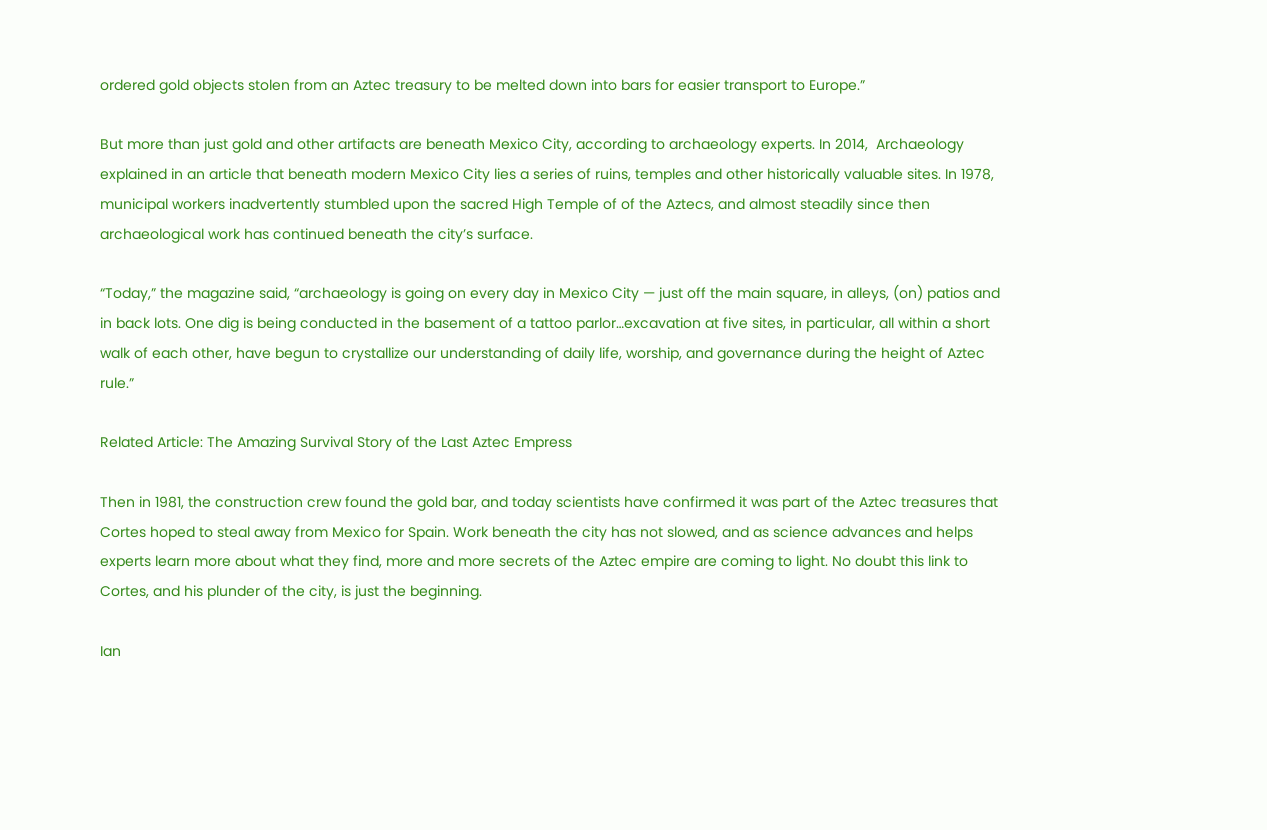ordered gold objects stolen from an Aztec treasury to be melted down into bars for easier transport to Europe.”

But more than just gold and other artifacts are beneath Mexico City, according to archaeology experts. In 2014,  Archaeology explained in an article that beneath modern Mexico City lies a series of ruins, temples and other historically valuable sites. In 1978, municipal workers inadvertently stumbled upon the sacred High Temple of of the Aztecs, and almost steadily since then archaeological work has continued beneath the city’s surface.

“Today,” the magazine said, “archaeology is going on every day in Mexico City — just off the main square, in alleys, (on) patios and in back lots. One dig is being conducted in the basement of a tattoo parlor…excavation at five sites, in particular, all within a short walk of each other, have begun to crystallize our understanding of daily life, worship, and governance during the height of Aztec rule.”

Related Article: The Amazing Survival Story of the Last Aztec Empress

Then in 1981, the construction crew found the gold bar, and today scientists have confirmed it was part of the Aztec treasures that Cortes hoped to steal away from Mexico for Spain. Work beneath the city has not slowed, and as science advances and helps experts learn more about what they find, more and more secrets of the Aztec empire are coming to light. No doubt this link to Cortes, and his plunder of the city, is just the beginning.

Ian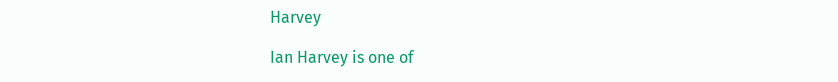Harvey

Ian Harvey is one of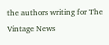the authors writing for The Vintage News